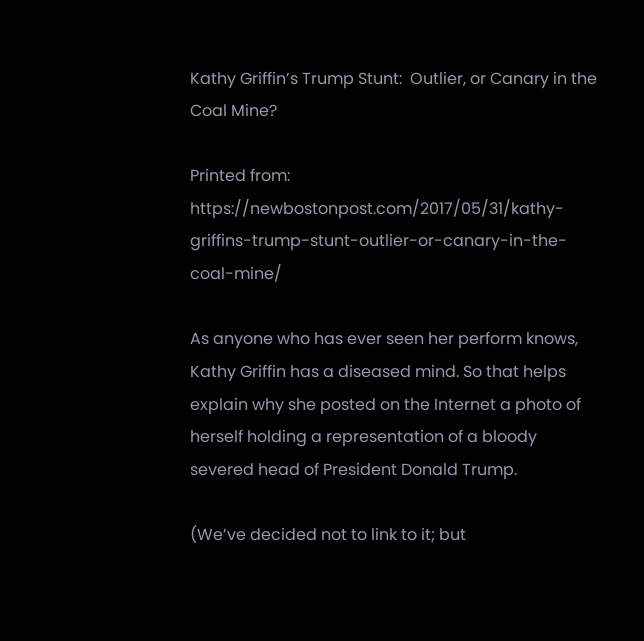Kathy Griffin’s Trump Stunt:  Outlier, or Canary in the Coal Mine?

Printed from: https://newbostonpost.com/2017/05/31/kathy-griffins-trump-stunt-outlier-or-canary-in-the-coal-mine/

As anyone who has ever seen her perform knows, Kathy Griffin has a diseased mind. So that helps explain why she posted on the Internet a photo of herself holding a representation of a bloody severed head of President Donald Trump.

(We’ve decided not to link to it; but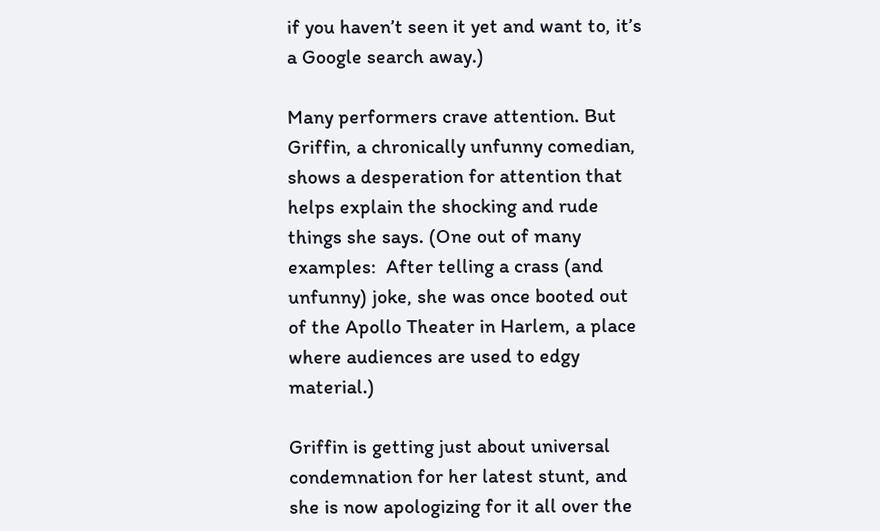if you haven’t seen it yet and want to, it’s a Google search away.)

Many performers crave attention. But Griffin, a chronically unfunny comedian, shows a desperation for attention that helps explain the shocking and rude things she says. (One out of many examples:  After telling a crass (and unfunny) joke, she was once booted out of the Apollo Theater in Harlem, a place where audiences are used to edgy material.)

Griffin is getting just about universal condemnation for her latest stunt, and she is now apologizing for it all over the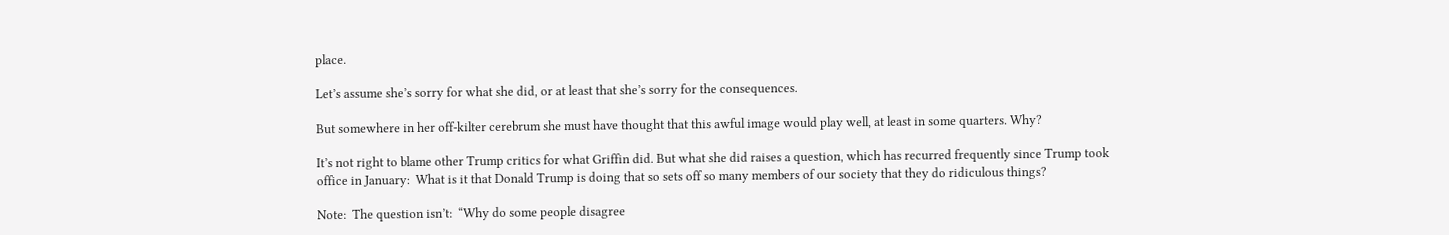place.

Let’s assume she’s sorry for what she did, or at least that she’s sorry for the consequences.

But somewhere in her off-kilter cerebrum she must have thought that this awful image would play well, at least in some quarters. Why?

It’s not right to blame other Trump critics for what Griffin did. But what she did raises a question, which has recurred frequently since Trump took office in January:  What is it that Donald Trump is doing that so sets off so many members of our society that they do ridiculous things?

Note:  The question isn’t:  “Why do some people disagree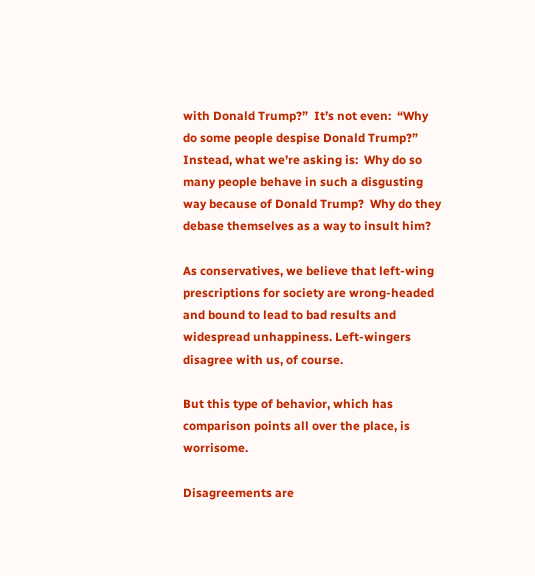with Donald Trump?”  It’s not even:  “Why do some people despise Donald Trump?”  Instead, what we’re asking is:  Why do so many people behave in such a disgusting way because of Donald Trump?  Why do they debase themselves as a way to insult him?

As conservatives, we believe that left-wing prescriptions for society are wrong-headed and bound to lead to bad results and widespread unhappiness. Left-wingers disagree with us, of course.

But this type of behavior, which has comparison points all over the place, is worrisome.

Disagreements are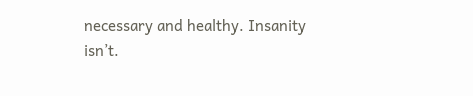necessary and healthy. Insanity isn’t.